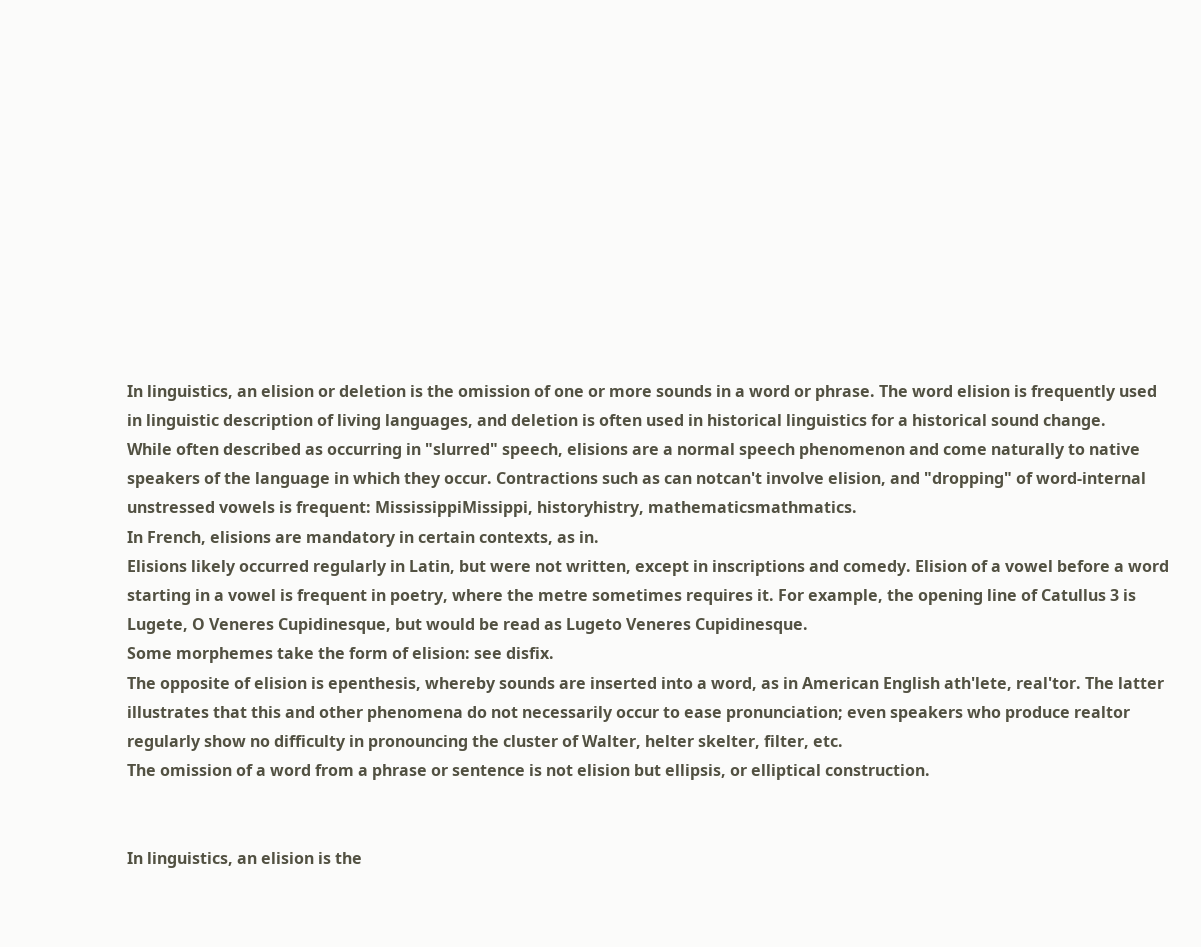In linguistics, an elision or deletion is the omission of one or more sounds in a word or phrase. The word elision is frequently used in linguistic description of living languages, and deletion is often used in historical linguistics for a historical sound change.
While often described as occurring in "slurred" speech, elisions are a normal speech phenomenon and come naturally to native speakers of the language in which they occur. Contractions such as can notcan't involve elision, and "dropping" of word-internal unstressed vowels is frequent: MississippiMissippi, historyhistry, mathematicsmathmatics.
In French, elisions are mandatory in certain contexts, as in.
Elisions likely occurred regularly in Latin, but were not written, except in inscriptions and comedy. Elision of a vowel before a word starting in a vowel is frequent in poetry, where the metre sometimes requires it. For example, the opening line of Catullus 3 is Lugete, O Veneres Cupidinesque, but would be read as Lugeto Veneres Cupidinesque.
Some morphemes take the form of elision: see disfix.
The opposite of elision is epenthesis, whereby sounds are inserted into a word, as in American English ath'lete, real'tor. The latter illustrates that this and other phenomena do not necessarily occur to ease pronunciation; even speakers who produce realtor regularly show no difficulty in pronouncing the cluster of Walter, helter skelter, filter, etc.
The omission of a word from a phrase or sentence is not elision but ellipsis, or elliptical construction.


In linguistics, an elision is the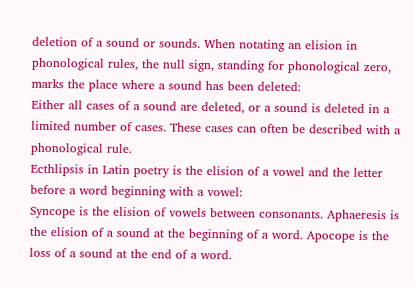deletion of a sound or sounds. When notating an elision in phonological rules, the null sign, standing for phonological zero, marks the place where a sound has been deleted:
Either all cases of a sound are deleted, or a sound is deleted in a limited number of cases. These cases can often be described with a phonological rule.
Ecthlipsis in Latin poetry is the elision of a vowel and the letter before a word beginning with a vowel:
Syncope is the elision of vowels between consonants. Aphaeresis is the elision of a sound at the beginning of a word. Apocope is the loss of a sound at the end of a word.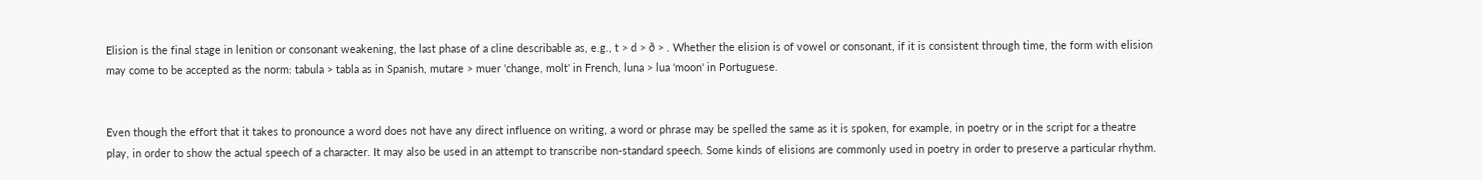Elision is the final stage in lenition or consonant weakening, the last phase of a cline describable as, e.g., t > d > ð > . Whether the elision is of vowel or consonant, if it is consistent through time, the form with elision may come to be accepted as the norm: tabula > tabla as in Spanish, mutare > muer 'change, molt' in French, luna > lua 'moon' in Portuguese.


Even though the effort that it takes to pronounce a word does not have any direct influence on writing, a word or phrase may be spelled the same as it is spoken, for example, in poetry or in the script for a theatre play, in order to show the actual speech of a character. It may also be used in an attempt to transcribe non-standard speech. Some kinds of elisions are commonly used in poetry in order to preserve a particular rhythm.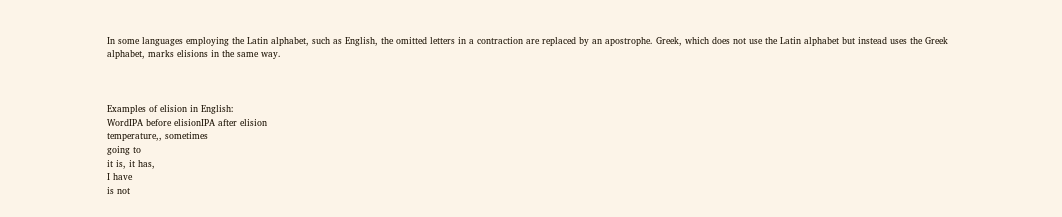In some languages employing the Latin alphabet, such as English, the omitted letters in a contraction are replaced by an apostrophe. Greek, which does not use the Latin alphabet but instead uses the Greek alphabet, marks elisions in the same way.



Examples of elision in English:
WordIPA before elisionIPA after elision
temperature,, sometimes
going to
it is, it has,
I have
is not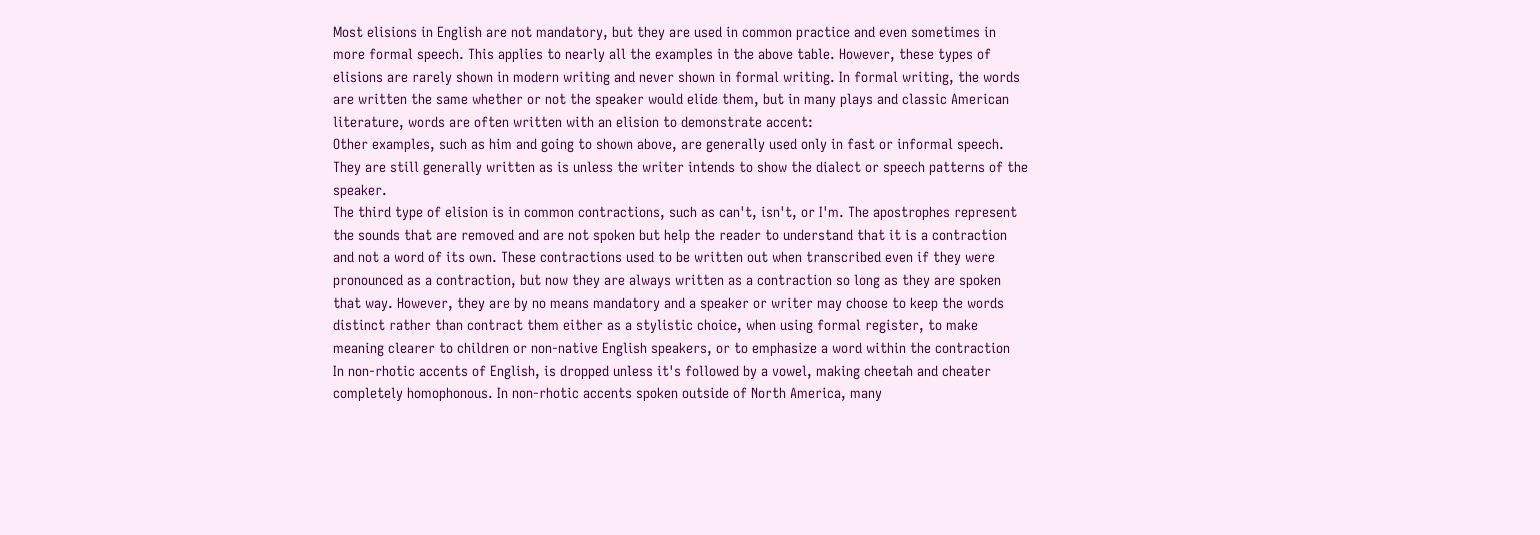Most elisions in English are not mandatory, but they are used in common practice and even sometimes in more formal speech. This applies to nearly all the examples in the above table. However, these types of elisions are rarely shown in modern writing and never shown in formal writing. In formal writing, the words are written the same whether or not the speaker would elide them, but in many plays and classic American literature, words are often written with an elision to demonstrate accent:
Other examples, such as him and going to shown above, are generally used only in fast or informal speech. They are still generally written as is unless the writer intends to show the dialect or speech patterns of the speaker.
The third type of elision is in common contractions, such as can't, isn't, or I'm. The apostrophes represent the sounds that are removed and are not spoken but help the reader to understand that it is a contraction and not a word of its own. These contractions used to be written out when transcribed even if they were pronounced as a contraction, but now they are always written as a contraction so long as they are spoken that way. However, they are by no means mandatory and a speaker or writer may choose to keep the words distinct rather than contract them either as a stylistic choice, when using formal register, to make meaning clearer to children or non-native English speakers, or to emphasize a word within the contraction
In non-rhotic accents of English, is dropped unless it's followed by a vowel, making cheetah and cheater completely homophonous. In non-rhotic accents spoken outside of North America, many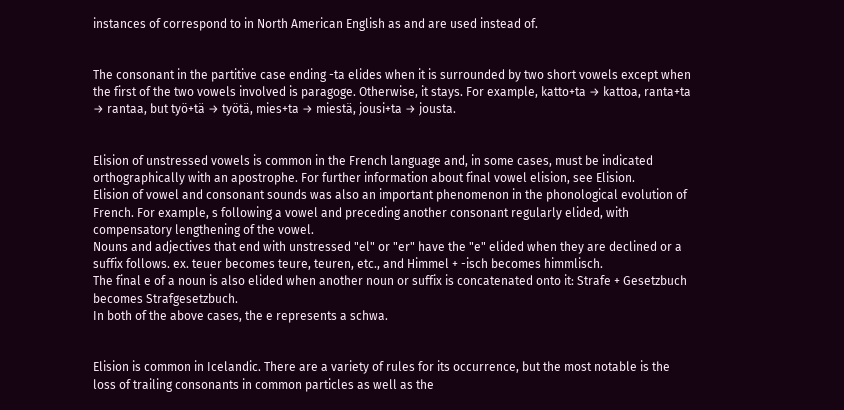instances of correspond to in North American English as and are used instead of.


The consonant in the partitive case ending -ta elides when it is surrounded by two short vowels except when the first of the two vowels involved is paragoge. Otherwise, it stays. For example, katto+ta → kattoa, ranta+ta → rantaa, but työ+tä → työtä, mies+ta → miestä, jousi+ta → jousta.


Elision of unstressed vowels is common in the French language and, in some cases, must be indicated orthographically with an apostrophe. For further information about final vowel elision, see Elision.
Elision of vowel and consonant sounds was also an important phenomenon in the phonological evolution of French. For example, s following a vowel and preceding another consonant regularly elided, with compensatory lengthening of the vowel.
Nouns and adjectives that end with unstressed "el" or "er" have the "e" elided when they are declined or a suffix follows. ex. teuer becomes teure, teuren, etc., and Himmel + -isch becomes himmlisch.
The final e of a noun is also elided when another noun or suffix is concatenated onto it: Strafe + Gesetzbuch becomes Strafgesetzbuch.
In both of the above cases, the e represents a schwa.


Elision is common in Icelandic. There are a variety of rules for its occurrence, but the most notable is the loss of trailing consonants in common particles as well as the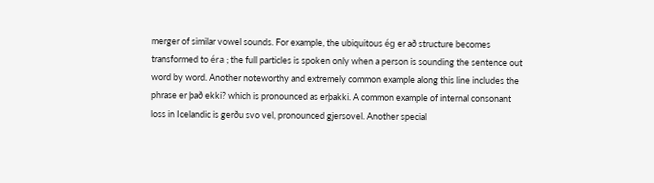merger of similar vowel sounds. For example, the ubiquitous ég er að structure becomes transformed to éra ; the full particles is spoken only when a person is sounding the sentence out word by word. Another noteworthy and extremely common example along this line includes the phrase er það ekki? which is pronounced as erþakki. A common example of internal consonant loss in Icelandic is gerðu svo vel, pronounced gjersovel. Another special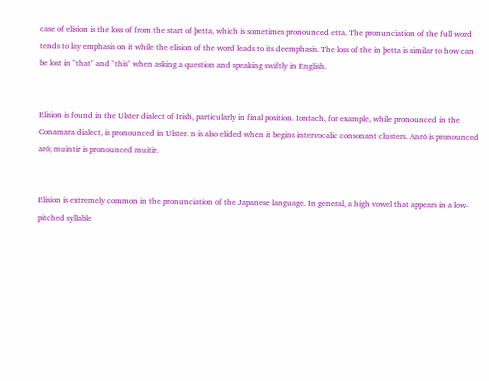case of elision is the loss of from the start of þetta, which is sometimes pronounced etta. The pronunciation of the full word tends to lay emphasis on it while the elision of the word leads to its deemphasis. The loss of the in þetta is similar to how can be lost in "that" and "this" when asking a question and speaking swiftly in English.


Elision is found in the Ulster dialect of Irish, particularly in final position. Iontach, for example, while pronounced in the Conamara dialect, is pronounced in Ulster. n is also elided when it begins intervocalic consonant clusters. Anró is pronounced aró; muintir is pronounced muitir.


Elision is extremely common in the pronunciation of the Japanese language. In general, a high vowel that appears in a low-pitched syllable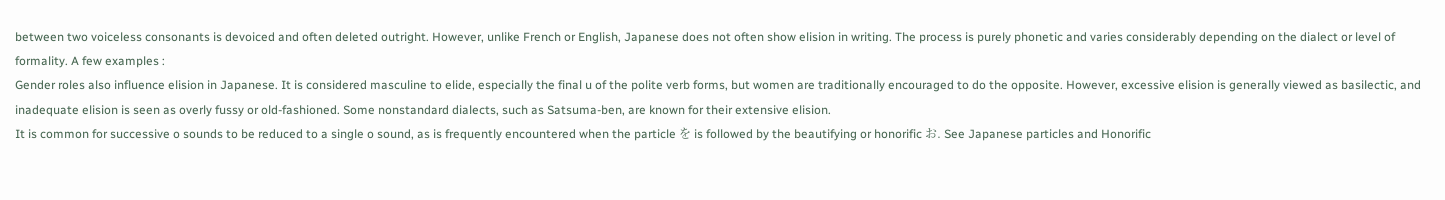between two voiceless consonants is devoiced and often deleted outright. However, unlike French or English, Japanese does not often show elision in writing. The process is purely phonetic and varies considerably depending on the dialect or level of formality. A few examples :
Gender roles also influence elision in Japanese. It is considered masculine to elide, especially the final u of the polite verb forms, but women are traditionally encouraged to do the opposite. However, excessive elision is generally viewed as basilectic, and inadequate elision is seen as overly fussy or old-fashioned. Some nonstandard dialects, such as Satsuma-ben, are known for their extensive elision.
It is common for successive o sounds to be reduced to a single o sound, as is frequently encountered when the particle を is followed by the beautifying or honorific お. See Japanese particles and Honorific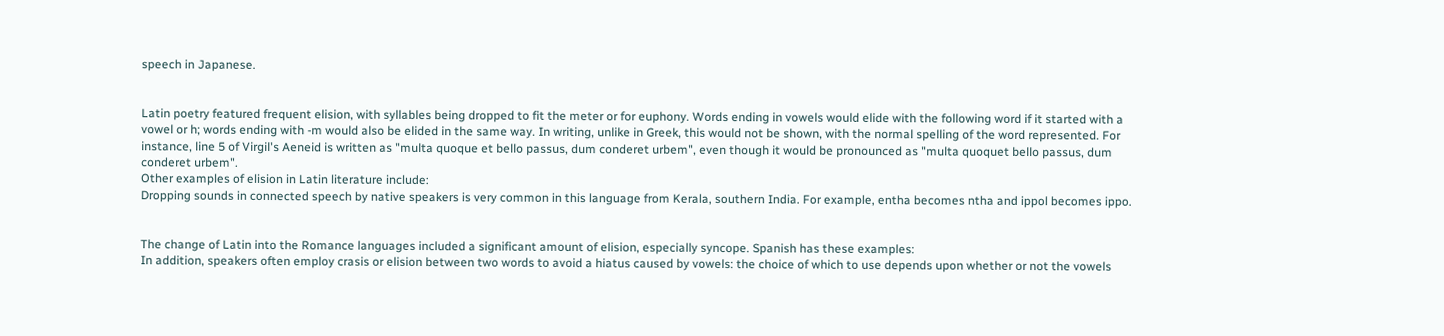speech in Japanese.


Latin poetry featured frequent elision, with syllables being dropped to fit the meter or for euphony. Words ending in vowels would elide with the following word if it started with a vowel or h; words ending with -m would also be elided in the same way. In writing, unlike in Greek, this would not be shown, with the normal spelling of the word represented. For instance, line 5 of Virgil's Aeneid is written as "multa quoque et bello passus, dum conderet urbem", even though it would be pronounced as "multa quoquet bello passus, dum conderet urbem".
Other examples of elision in Latin literature include:
Dropping sounds in connected speech by native speakers is very common in this language from Kerala, southern India. For example, entha becomes ntha and ippol becomes ippo.


The change of Latin into the Romance languages included a significant amount of elision, especially syncope. Spanish has these examples:
In addition, speakers often employ crasis or elision between two words to avoid a hiatus caused by vowels: the choice of which to use depends upon whether or not the vowels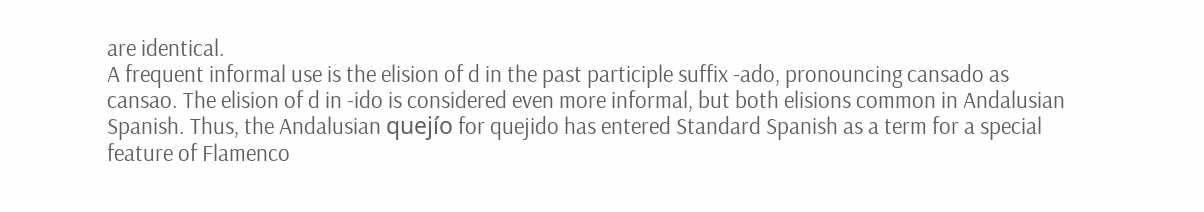are identical.
A frequent informal use is the elision of d in the past participle suffix -ado, pronouncing cansado as cansao. The elision of d in -ido is considered even more informal, but both elisions common in Andalusian Spanish. Thus, the Andalusian quejío for quejido has entered Standard Spanish as a term for a special feature of Flamenco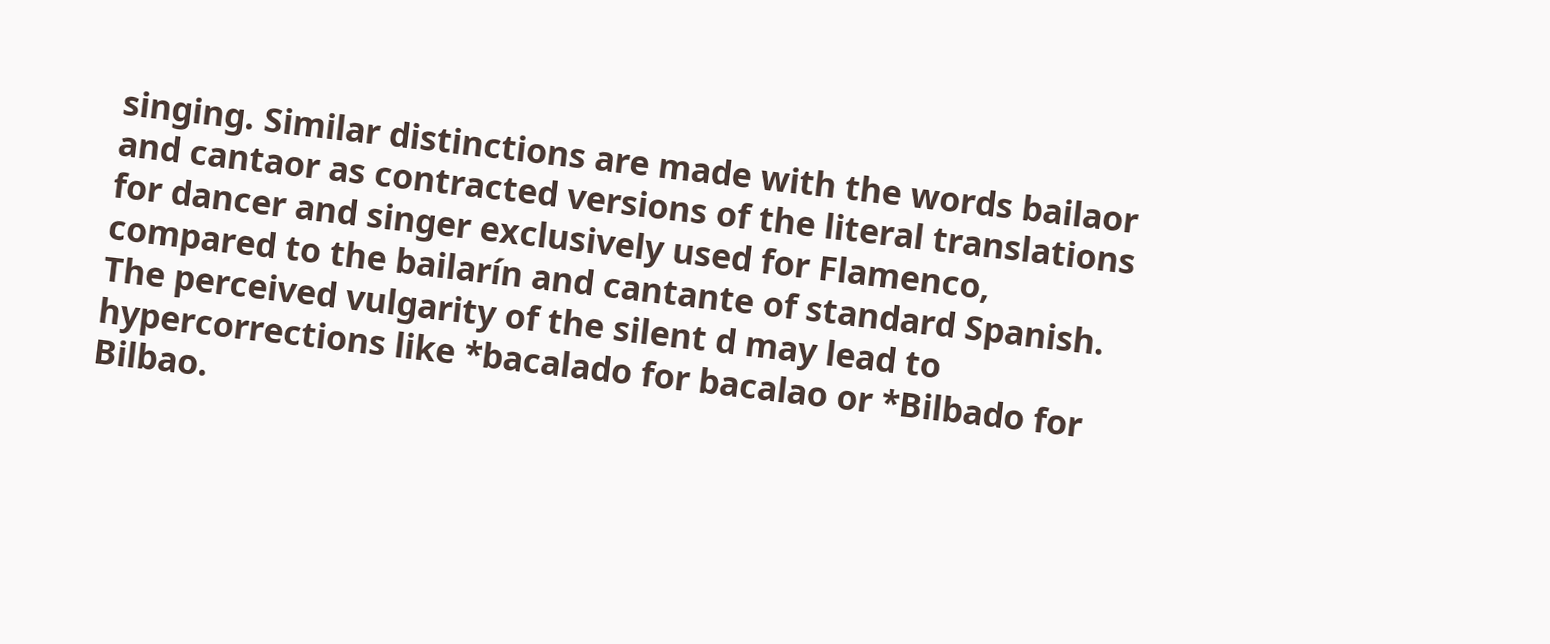singing. Similar distinctions are made with the words bailaor and cantaor as contracted versions of the literal translations for dancer and singer exclusively used for Flamenco, compared to the bailarín and cantante of standard Spanish. The perceived vulgarity of the silent d may lead to hypercorrections like *bacalado for bacalao or *Bilbado for Bilbao.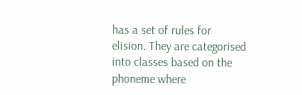has a set of rules for elision. They are categorised into classes based on the phoneme where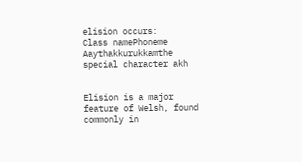elision occurs:
Class namePhoneme
Aaythakkurukkamthe special character akh


Elision is a major feature of Welsh, found commonly in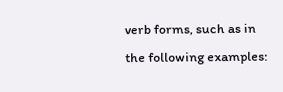verb forms, such as in the following examples: